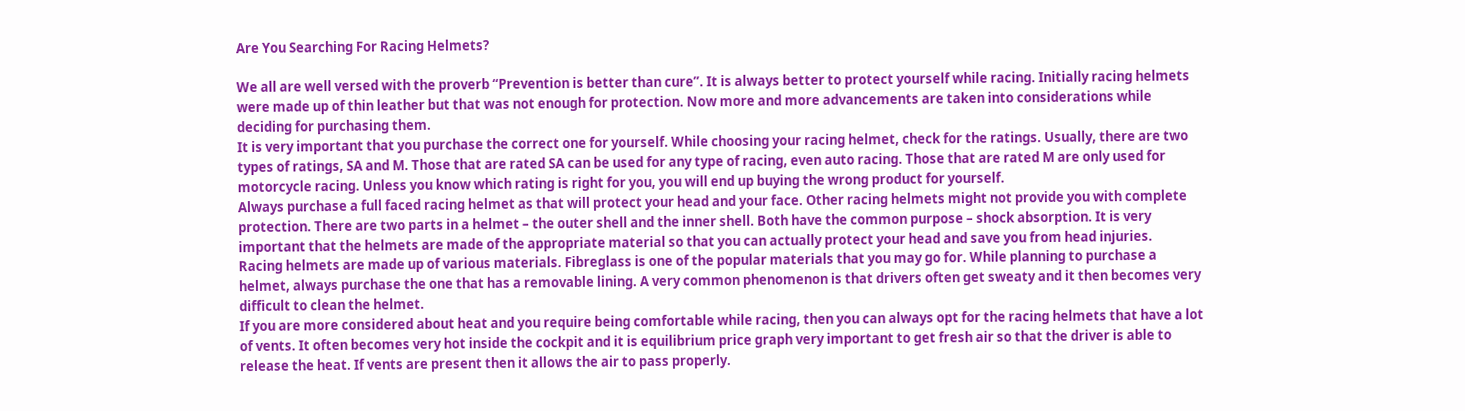Are You Searching For Racing Helmets?

We all are well versed with the proverb “Prevention is better than cure”. It is always better to protect yourself while racing. Initially racing helmets were made up of thin leather but that was not enough for protection. Now more and more advancements are taken into considerations while deciding for purchasing them.
It is very important that you purchase the correct one for yourself. While choosing your racing helmet, check for the ratings. Usually, there are two types of ratings, SA and M. Those that are rated SA can be used for any type of racing, even auto racing. Those that are rated M are only used for motorcycle racing. Unless you know which rating is right for you, you will end up buying the wrong product for yourself.
Always purchase a full faced racing helmet as that will protect your head and your face. Other racing helmets might not provide you with complete protection. There are two parts in a helmet – the outer shell and the inner shell. Both have the common purpose – shock absorption. It is very important that the helmets are made of the appropriate material so that you can actually protect your head and save you from head injuries.
Racing helmets are made up of various materials. Fibreglass is one of the popular materials that you may go for. While planning to purchase a helmet, always purchase the one that has a removable lining. A very common phenomenon is that drivers often get sweaty and it then becomes very difficult to clean the helmet.
If you are more considered about heat and you require being comfortable while racing, then you can always opt for the racing helmets that have a lot of vents. It often becomes very hot inside the cockpit and it is equilibrium price graph very important to get fresh air so that the driver is able to release the heat. If vents are present then it allows the air to pass properly.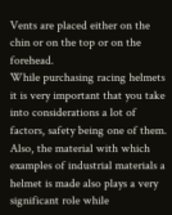Vents are placed either on the chin or on the top or on the forehead.
While purchasing racing helmets it is very important that you take into considerations a lot of factors, safety being one of them. Also, the material with which examples of industrial materials a helmet is made also plays a very significant role while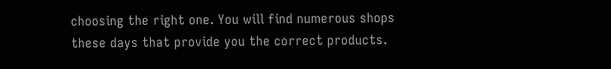choosing the right one. You will find numerous shops these days that provide you the correct products.